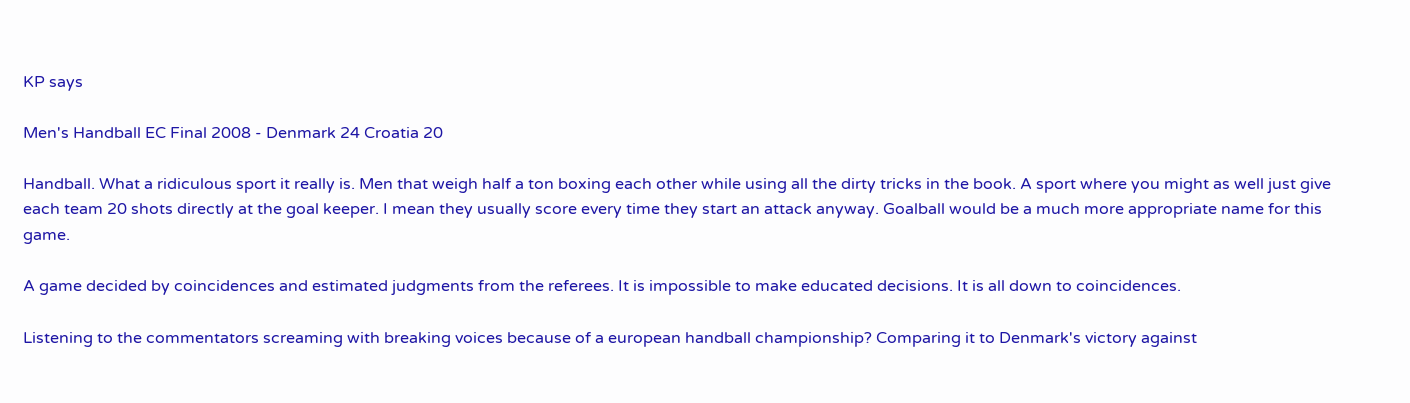KP says

Men's Handball EC Final 2008 - Denmark 24 Croatia 20

Handball. What a ridiculous sport it really is. Men that weigh half a ton boxing each other while using all the dirty tricks in the book. A sport where you might as well just give each team 20 shots directly at the goal keeper. I mean they usually score every time they start an attack anyway. Goalball would be a much more appropriate name for this game.

A game decided by coincidences and estimated judgments from the referees. It is impossible to make educated decisions. It is all down to coincidences.

Listening to the commentators screaming with breaking voices because of a european handball championship? Comparing it to Denmark's victory against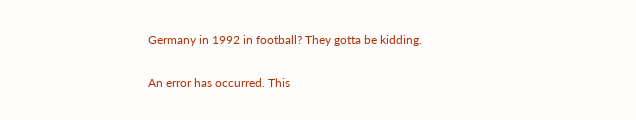Germany in 1992 in football? They gotta be kidding.

An error has occurred. This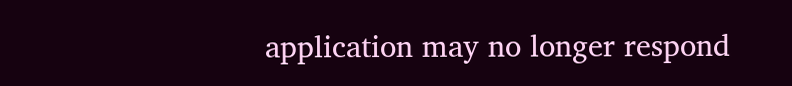application may no longer respond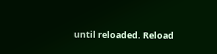until reloaded. Reload